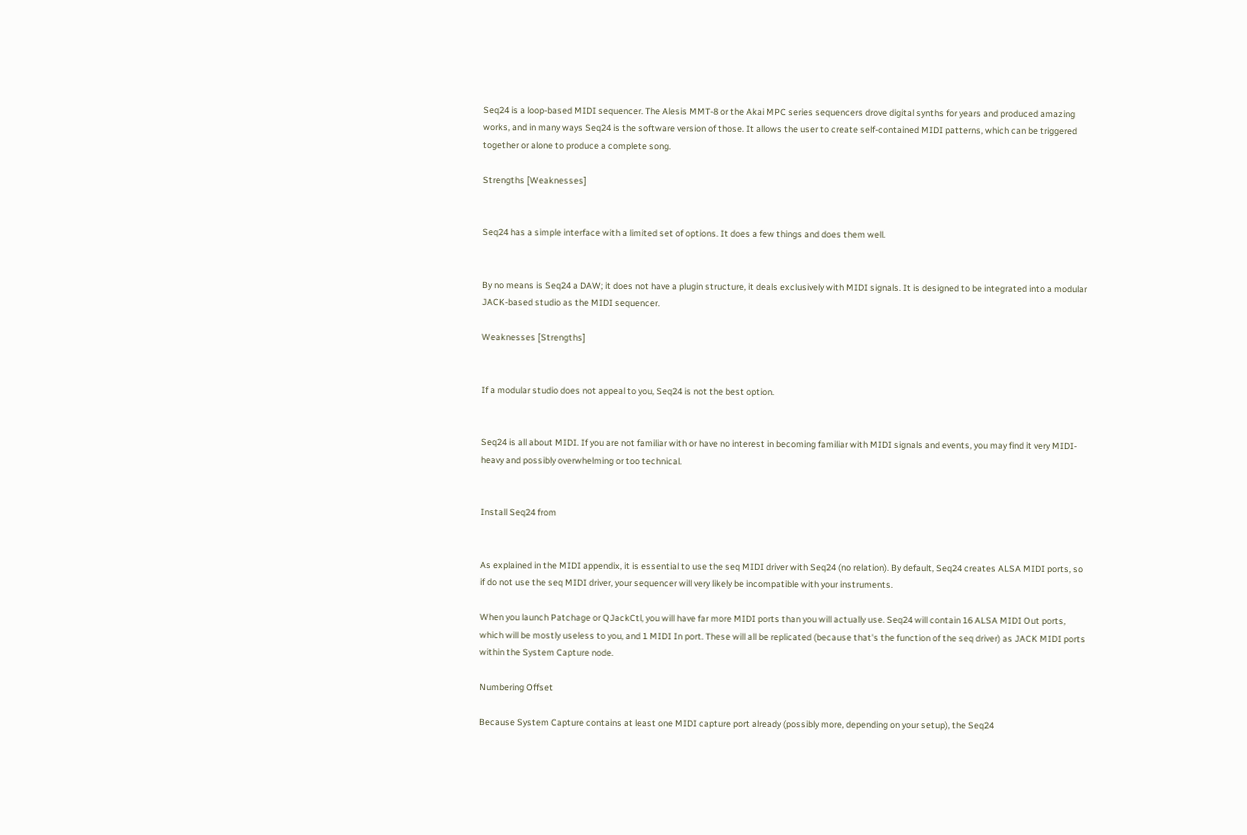Seq24 is a loop-based MIDI sequencer. The Alesis MMT-8 or the Akai MPC series sequencers drove digital synths for years and produced amazing works, and in many ways Seq24 is the software version of those. It allows the user to create self-contained MIDI patterns, which can be triggered together or alone to produce a complete song.

Strengths [Weaknesses]


Seq24 has a simple interface with a limited set of options. It does a few things and does them well.


By no means is Seq24 a DAW; it does not have a plugin structure, it deals exclusively with MIDI signals. It is designed to be integrated into a modular JACK-based studio as the MIDI sequencer.

Weaknesses [Strengths]


If a modular studio does not appeal to you, Seq24 is not the best option.


Seq24 is all about MIDI. If you are not familiar with or have no interest in becoming familiar with MIDI signals and events, you may find it very MIDI-heavy and possibly overwhelming or too technical.


Install Seq24 from


As explained in the MIDI appendix, it is essential to use the seq MIDI driver with Seq24 (no relation). By default, Seq24 creates ALSA MIDI ports, so if do not use the seq MIDI driver, your sequencer will very likely be incompatible with your instruments.

When you launch Patchage or QJackCtl, you will have far more MIDI ports than you will actually use. Seq24 will contain 16 ALSA MIDI Out ports, which will be mostly useless to you, and 1 MIDI In port. These will all be replicated (because that's the function of the seq driver) as JACK MIDI ports within the System Capture node.

Numbering Offset

Because System Capture contains at least one MIDI capture port already (possibly more, depending on your setup), the Seq24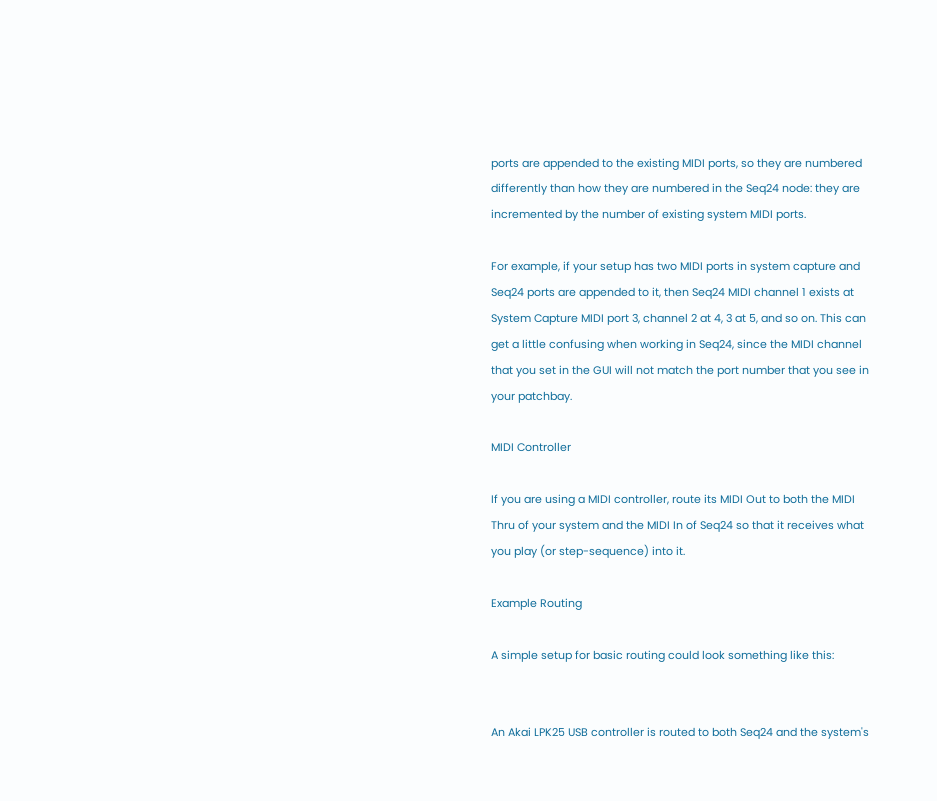ports are appended to the existing MIDI ports, so they are numbered differently than how they are numbered in the Seq24 node: they are incremented by the number of existing system MIDI ports.

For example, if your setup has two MIDI ports in system capture and Seq24 ports are appended to it, then Seq24 MIDI channel 1 exists at System Capture MIDI port 3, channel 2 at 4, 3 at 5, and so on. This can get a little confusing when working in Seq24, since the MIDI channel that you set in the GUI will not match the port number that you see in your patchbay.

MIDI Controller

If you are using a MIDI controller, route its MIDI Out to both the MIDI Thru of your system and the MIDI In of Seq24 so that it receives what you play (or step-sequence) into it.

Example Routing

A simple setup for basic routing could look something like this:


An Akai LPK25 USB controller is routed to both Seq24 and the system's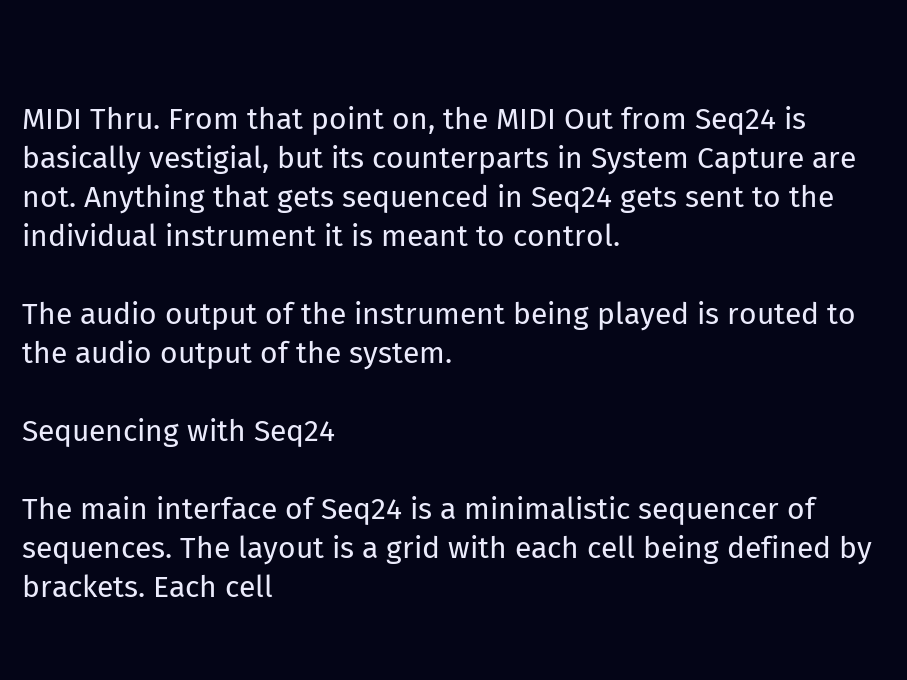MIDI Thru. From that point on, the MIDI Out from Seq24 is basically vestigial, but its counterparts in System Capture are not. Anything that gets sequenced in Seq24 gets sent to the individual instrument it is meant to control.

The audio output of the instrument being played is routed to the audio output of the system.

Sequencing with Seq24

The main interface of Seq24 is a minimalistic sequencer of sequences. The layout is a grid with each cell being defined by brackets. Each cell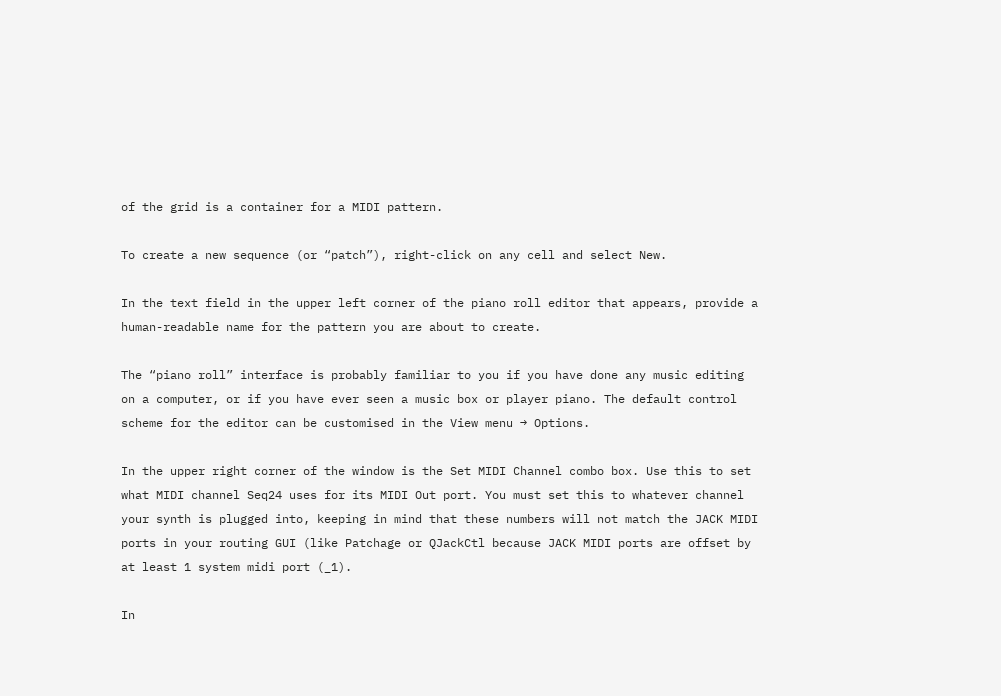of the grid is a container for a MIDI pattern.

To create a new sequence (or “patch”), right-click on any cell and select New.

In the text field in the upper left corner of the piano roll editor that appears, provide a human-readable name for the pattern you are about to create.

The “piano roll” interface is probably familiar to you if you have done any music editing on a computer, or if you have ever seen a music box or player piano. The default control scheme for the editor can be customised in the View menu → Options.

In the upper right corner of the window is the Set MIDI Channel combo box. Use this to set what MIDI channel Seq24 uses for its MIDI Out port. You must set this to whatever channel your synth is plugged into, keeping in mind that these numbers will not match the JACK MIDI ports in your routing GUI (like Patchage or QJackCtl because JACK MIDI ports are offset by at least 1 system midi port (_1).

In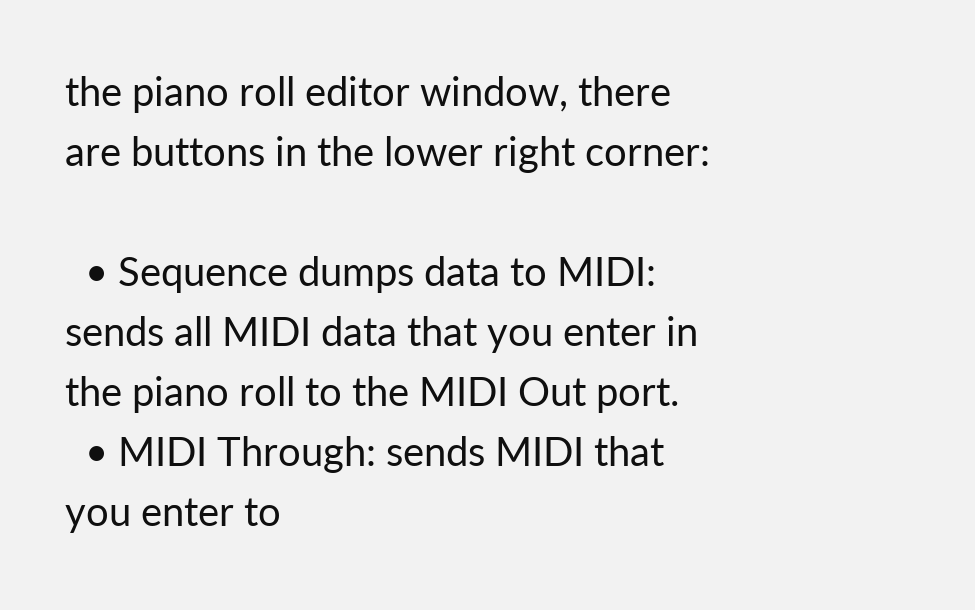the piano roll editor window, there are buttons in the lower right corner:

  • Sequence dumps data to MIDI: sends all MIDI data that you enter in the piano roll to the MIDI Out port.
  • MIDI Through: sends MIDI that you enter to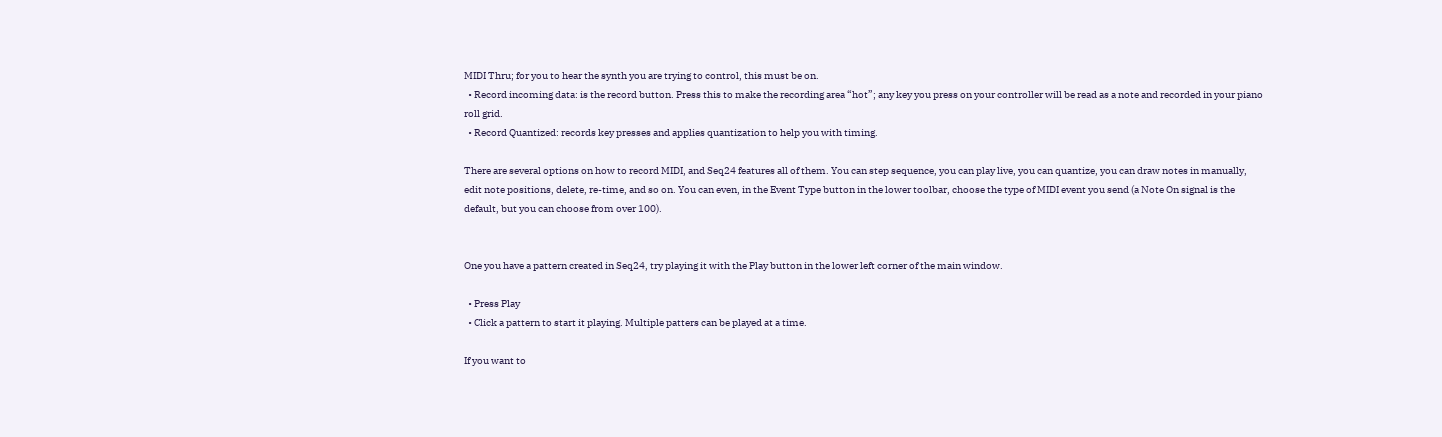MIDI Thru; for you to hear the synth you are trying to control, this must be on.
  • Record incoming data: is the record button. Press this to make the recording area “hot”; any key you press on your controller will be read as a note and recorded in your piano roll grid.
  • Record Quantized: records key presses and applies quantization to help you with timing.

There are several options on how to record MIDI, and Seq24 features all of them. You can step sequence, you can play live, you can quantize, you can draw notes in manually, edit note positions, delete, re-time, and so on. You can even, in the Event Type button in the lower toolbar, choose the type of MIDI event you send (a Note On signal is the default, but you can choose from over 100).


One you have a pattern created in Seq24, try playing it with the Play button in the lower left corner of the main window.

  • Press Play
  • Click a pattern to start it playing. Multiple patters can be played at a time.

If you want to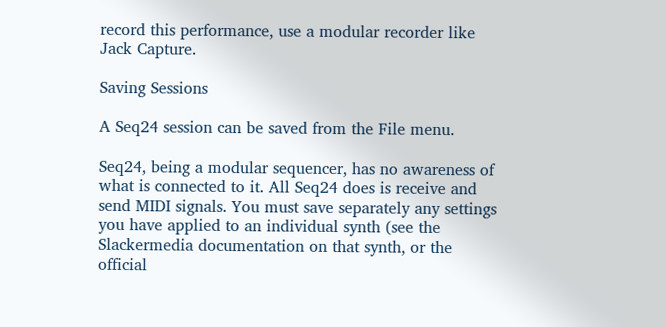record this performance, use a modular recorder like Jack Capture.

Saving Sessions

A Seq24 session can be saved from the File menu.

Seq24, being a modular sequencer, has no awareness of what is connected to it. All Seq24 does is receive and send MIDI signals. You must save separately any settings you have applied to an individual synth (see the Slackermedia documentation on that synth, or the official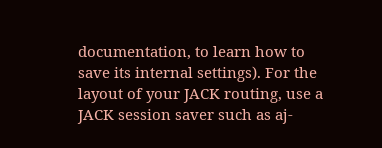documentation, to learn how to save its internal settings). For the layout of your JACK routing, use a JACK session saver such as aj-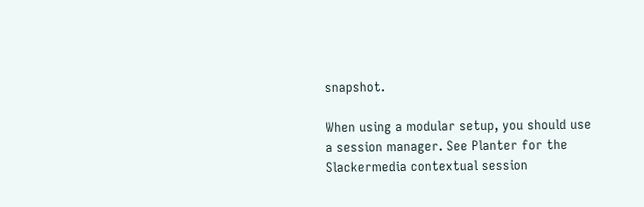snapshot.

When using a modular setup, you should use a session manager. See Planter for the Slackermedia contextual session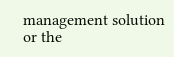management solution or the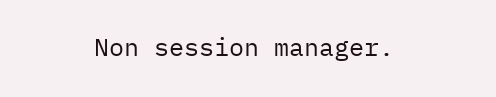Non session manager.